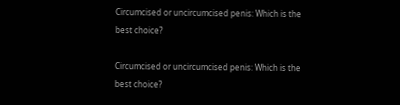Circumcised or uncircumcised penis: Which is the best choice?

Circumcised or uncircumcised penis: Which is the best choice?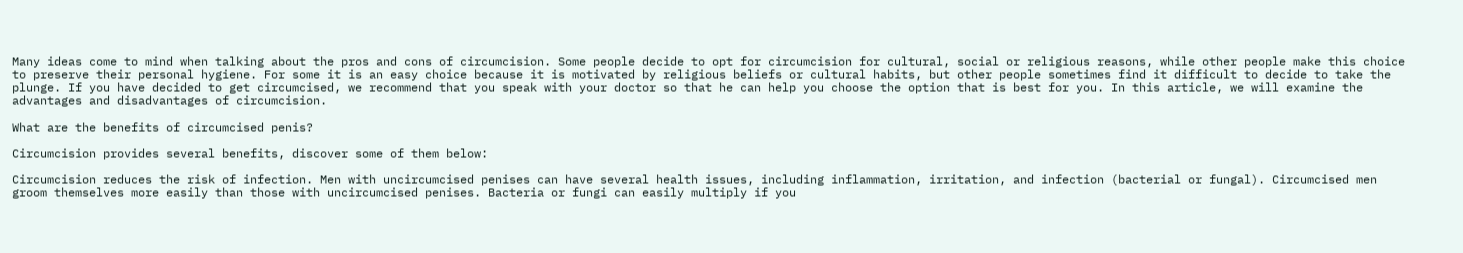Many ideas come to mind when talking about the pros and cons of circumcision. Some people decide to opt for circumcision for cultural, social or religious reasons, while other people make this choice to preserve their personal hygiene. For some it is an easy choice because it is motivated by religious beliefs or cultural habits, but other people sometimes find it difficult to decide to take the plunge. If you have decided to get circumcised, we recommend that you speak with your doctor so that he can help you choose the option that is best for you. In this article, we will examine the advantages and disadvantages of circumcision.

What are the benefits of circumcised penis?

Circumcision provides several benefits, discover some of them below:

Circumcision reduces the risk of infection. Men with uncircumcised penises can have several health issues, including inflammation, irritation, and infection (bacterial or fungal). Circumcised men groom themselves more easily than those with uncircumcised penises. Bacteria or fungi can easily multiply if you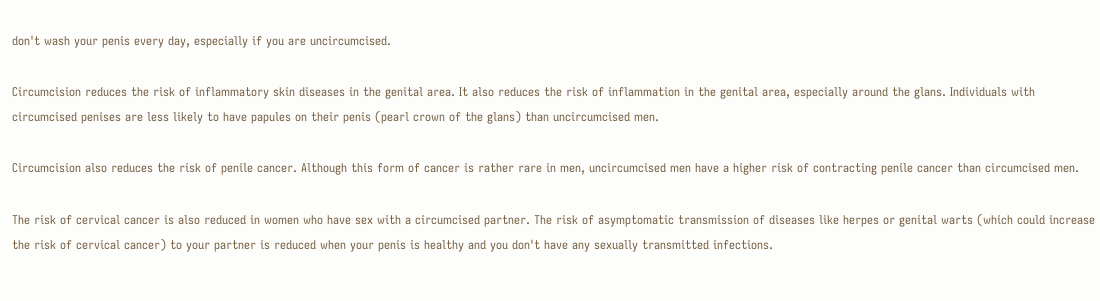don't wash your penis every day, especially if you are uncircumcised.

Circumcision reduces the risk of inflammatory skin diseases in the genital area. It also reduces the risk of inflammation in the genital area, especially around the glans. Individuals with circumcised penises are less likely to have papules on their penis (pearl crown of the glans) than uncircumcised men.

Circumcision also reduces the risk of penile cancer. Although this form of cancer is rather rare in men, uncircumcised men have a higher risk of contracting penile cancer than circumcised men.

The risk of cervical cancer is also reduced in women who have sex with a circumcised partner. The risk of asymptomatic transmission of diseases like herpes or genital warts (which could increase the risk of cervical cancer) to your partner is reduced when your penis is healthy and you don't have any sexually transmitted infections.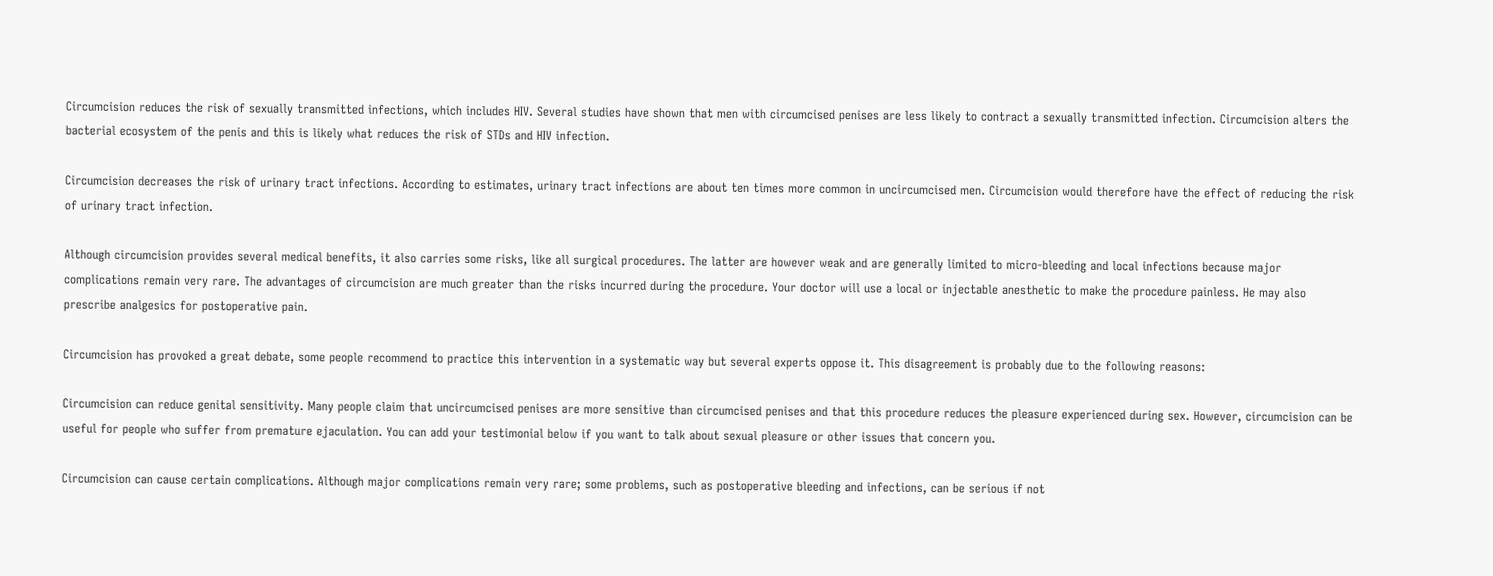Circumcision reduces the risk of sexually transmitted infections, which includes HIV. Several studies have shown that men with circumcised penises are less likely to contract a sexually transmitted infection. Circumcision alters the bacterial ecosystem of the penis and this is likely what reduces the risk of STDs and HIV infection.

Circumcision decreases the risk of urinary tract infections. According to estimates, urinary tract infections are about ten times more common in uncircumcised men. Circumcision would therefore have the effect of reducing the risk of urinary tract infection.

Although circumcision provides several medical benefits, it also carries some risks, like all surgical procedures. The latter are however weak and are generally limited to micro-bleeding and local infections because major complications remain very rare. The advantages of circumcision are much greater than the risks incurred during the procedure. Your doctor will use a local or injectable anesthetic to make the procedure painless. He may also prescribe analgesics for postoperative pain.

Circumcision has provoked a great debate, some people recommend to practice this intervention in a systematic way but several experts oppose it. This disagreement is probably due to the following reasons:

Circumcision can reduce genital sensitivity. Many people claim that uncircumcised penises are more sensitive than circumcised penises and that this procedure reduces the pleasure experienced during sex. However, circumcision can be useful for people who suffer from premature ejaculation. You can add your testimonial below if you want to talk about sexual pleasure or other issues that concern you.

Circumcision can cause certain complications. Although major complications remain very rare; some problems, such as postoperative bleeding and infections, can be serious if not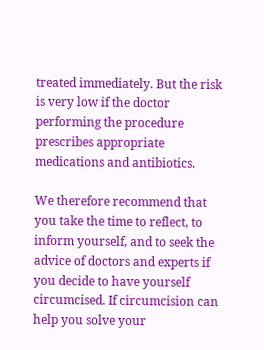treated immediately. But the risk is very low if the doctor performing the procedure prescribes appropriate medications and antibiotics.

We therefore recommend that you take the time to reflect, to inform yourself, and to seek the advice of doctors and experts if you decide to have yourself circumcised. If circumcision can help you solve your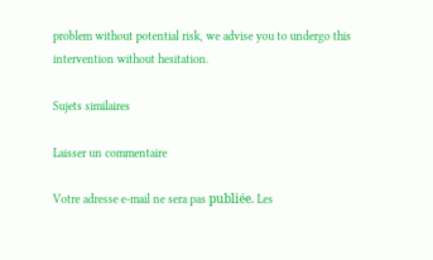problem without potential risk, we advise you to undergo this intervention without hesitation.

Sujets similaires

Laisser un commentaire

Votre adresse e-mail ne sera pas publiée. Les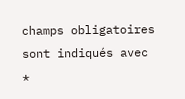champs obligatoires sont indiqués avec *